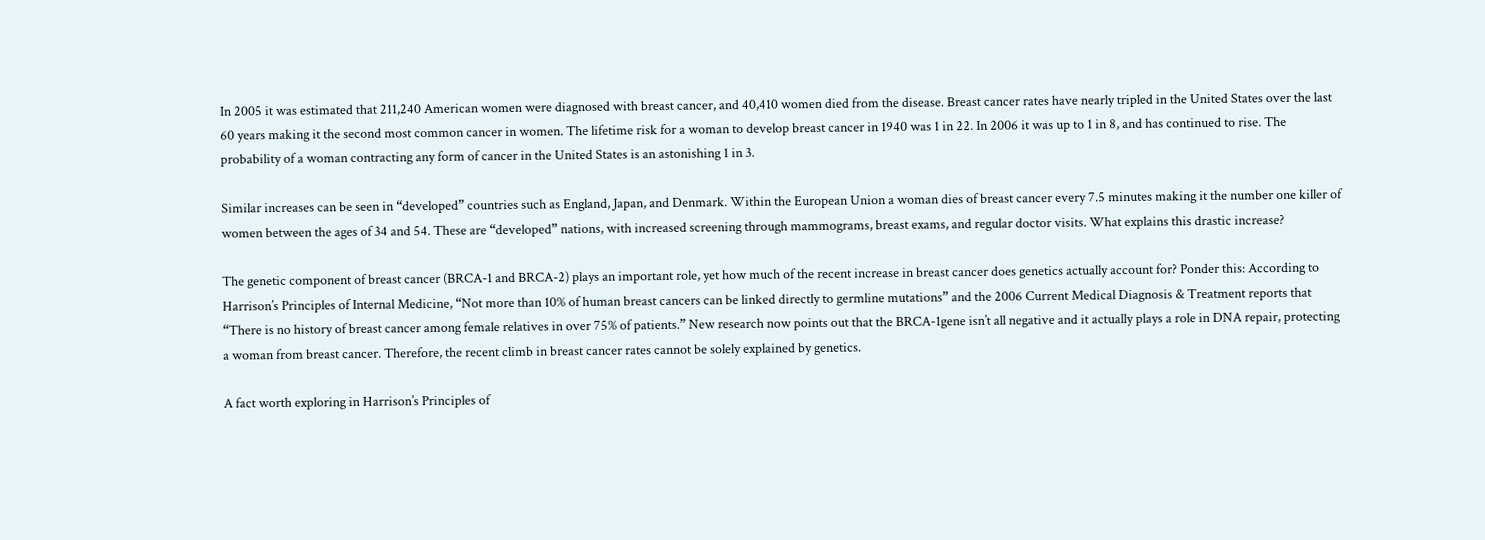In 2005 it was estimated that 211,240 American women were diagnosed with breast cancer, and 40,410 women died from the disease. Breast cancer rates have nearly tripled in the United States over the last 60 years making it the second most common cancer in women. The lifetime risk for a woman to develop breast cancer in 1940 was 1 in 22. In 2006 it was up to 1 in 8, and has continued to rise. The probability of a woman contracting any form of cancer in the United States is an astonishing 1 in 3.

Similar increases can be seen in “developed” countries such as England, Japan, and Denmark. Within the European Union a woman dies of breast cancer every 7.5 minutes making it the number one killer of women between the ages of 34 and 54. These are “developed” nations, with increased screening through mammograms, breast exams, and regular doctor visits. What explains this drastic increase?

The genetic component of breast cancer (BRCA-1 and BRCA-2) plays an important role, yet how much of the recent increase in breast cancer does genetics actually account for? Ponder this: According to Harrison’s Principles of Internal Medicine, “Not more than 10% of human breast cancers can be linked directly to germline mutations” and the 2006 Current Medical Diagnosis & Treatment reports that “There is no history of breast cancer among female relatives in over 75% of patients.” New research now points out that the BRCA-1gene isn’t all negative and it actually plays a role in DNA repair, protecting a woman from breast cancer. Therefore, the recent climb in breast cancer rates cannot be solely explained by genetics.

A fact worth exploring in Harrison’s Principles of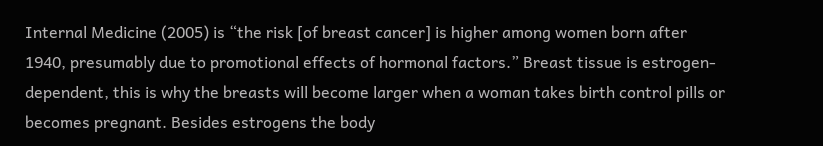Internal Medicine (2005) is “the risk [of breast cancer] is higher among women born after 1940, presumably due to promotional effects of hormonal factors.” Breast tissue is estrogen-dependent, this is why the breasts will become larger when a woman takes birth control pills or becomes pregnant. Besides estrogens the body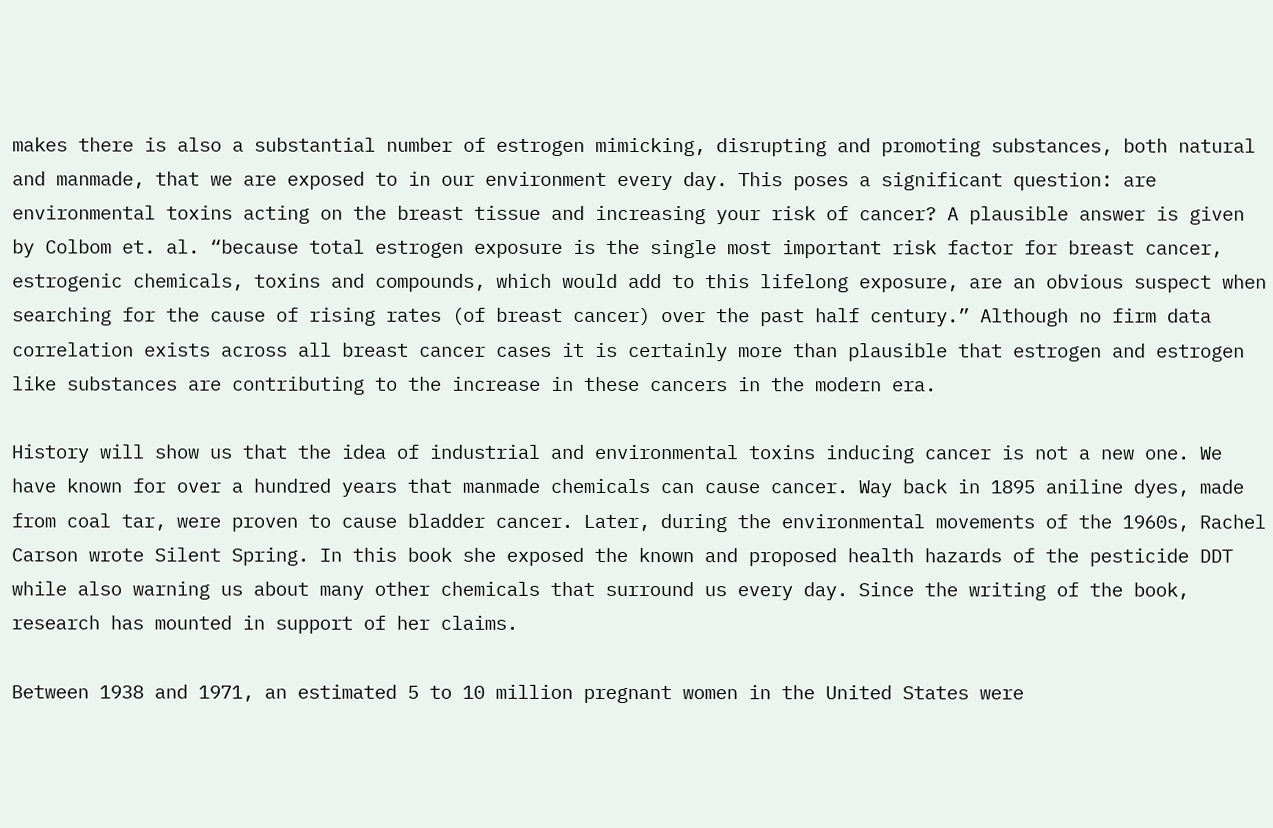makes there is also a substantial number of estrogen mimicking, disrupting and promoting substances, both natural and manmade, that we are exposed to in our environment every day. This poses a significant question: are environmental toxins acting on the breast tissue and increasing your risk of cancer? A plausible answer is given by Colbom et. al. “because total estrogen exposure is the single most important risk factor for breast cancer, estrogenic chemicals, toxins and compounds, which would add to this lifelong exposure, are an obvious suspect when searching for the cause of rising rates (of breast cancer) over the past half century.” Although no firm data correlation exists across all breast cancer cases it is certainly more than plausible that estrogen and estrogen like substances are contributing to the increase in these cancers in the modern era.

History will show us that the idea of industrial and environmental toxins inducing cancer is not a new one. We have known for over a hundred years that manmade chemicals can cause cancer. Way back in 1895 aniline dyes, made from coal tar, were proven to cause bladder cancer. Later, during the environmental movements of the 1960s, Rachel Carson wrote Silent Spring. In this book she exposed the known and proposed health hazards of the pesticide DDT while also warning us about many other chemicals that surround us every day. Since the writing of the book, research has mounted in support of her claims.

Between 1938 and 1971, an estimated 5 to 10 million pregnant women in the United States were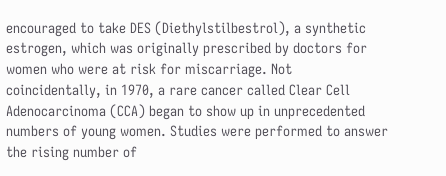encouraged to take DES (Diethylstilbestrol), a synthetic estrogen, which was originally prescribed by doctors for women who were at risk for miscarriage. Not coincidentally, in 1970, a rare cancer called Clear Cell Adenocarcinoma (CCA) began to show up in unprecedented numbers of young women. Studies were performed to answer the rising number of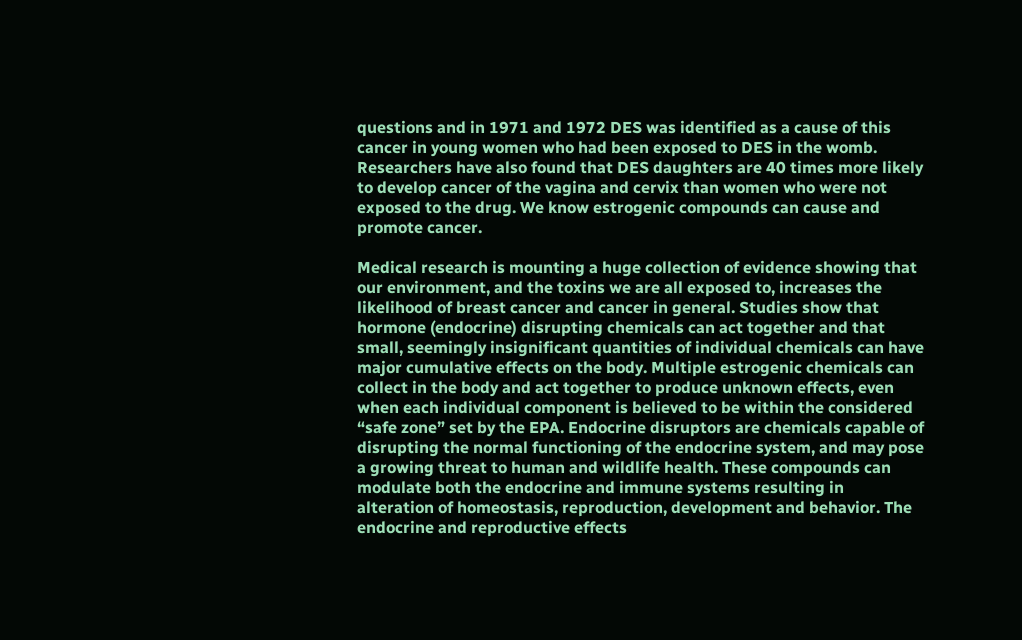questions and in 1971 and 1972 DES was identified as a cause of this cancer in young women who had been exposed to DES in the womb. Researchers have also found that DES daughters are 40 times more likely to develop cancer of the vagina and cervix than women who were not exposed to the drug. We know estrogenic compounds can cause and promote cancer.

Medical research is mounting a huge collection of evidence showing that our environment, and the toxins we are all exposed to, increases the likelihood of breast cancer and cancer in general. Studies show that hormone (endocrine) disrupting chemicals can act together and that small, seemingly insignificant quantities of individual chemicals can have major cumulative effects on the body. Multiple estrogenic chemicals can collect in the body and act together to produce unknown effects, even when each individual component is believed to be within the considered “safe zone” set by the EPA. Endocrine disruptors are chemicals capable of disrupting the normal functioning of the endocrine system, and may pose a growing threat to human and wildlife health. These compounds can modulate both the endocrine and immune systems resulting in alteration of homeostasis, reproduction, development and behavior. The endocrine and reproductive effects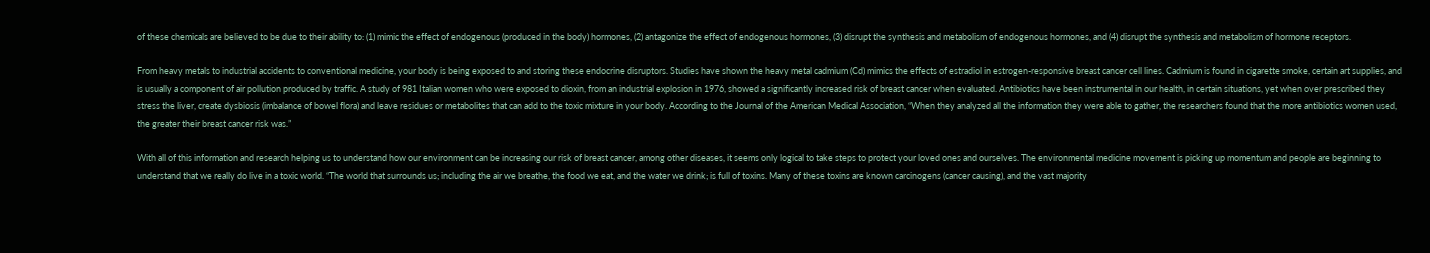of these chemicals are believed to be due to their ability to: (1) mimic the effect of endogenous (produced in the body) hormones, (2) antagonize the effect of endogenous hormones, (3) disrupt the synthesis and metabolism of endogenous hormones, and (4) disrupt the synthesis and metabolism of hormone receptors.

From heavy metals to industrial accidents to conventional medicine, your body is being exposed to and storing these endocrine disruptors. Studies have shown the heavy metal cadmium (Cd) mimics the effects of estradiol in estrogen-responsive breast cancer cell lines. Cadmium is found in cigarette smoke, certain art supplies, and is usually a component of air pollution produced by traffic. A study of 981 Italian women who were exposed to dioxin, from an industrial explosion in 1976, showed a significantly increased risk of breast cancer when evaluated. Antibiotics have been instrumental in our health, in certain situations, yet when over prescribed they stress the liver, create dysbiosis (imbalance of bowel flora) and leave residues or metabolites that can add to the toxic mixture in your body. According to the Journal of the American Medical Association, “When they analyzed all the information they were able to gather, the researchers found that the more antibiotics women used, the greater their breast cancer risk was.”

With all of this information and research helping us to understand how our environment can be increasing our risk of breast cancer, among other diseases, it seems only logical to take steps to protect your loved ones and ourselves. The environmental medicine movement is picking up momentum and people are beginning to understand that we really do live in a toxic world. “The world that surrounds us; including the air we breathe, the food we eat, and the water we drink; is full of toxins. Many of these toxins are known carcinogens (cancer causing), and the vast majority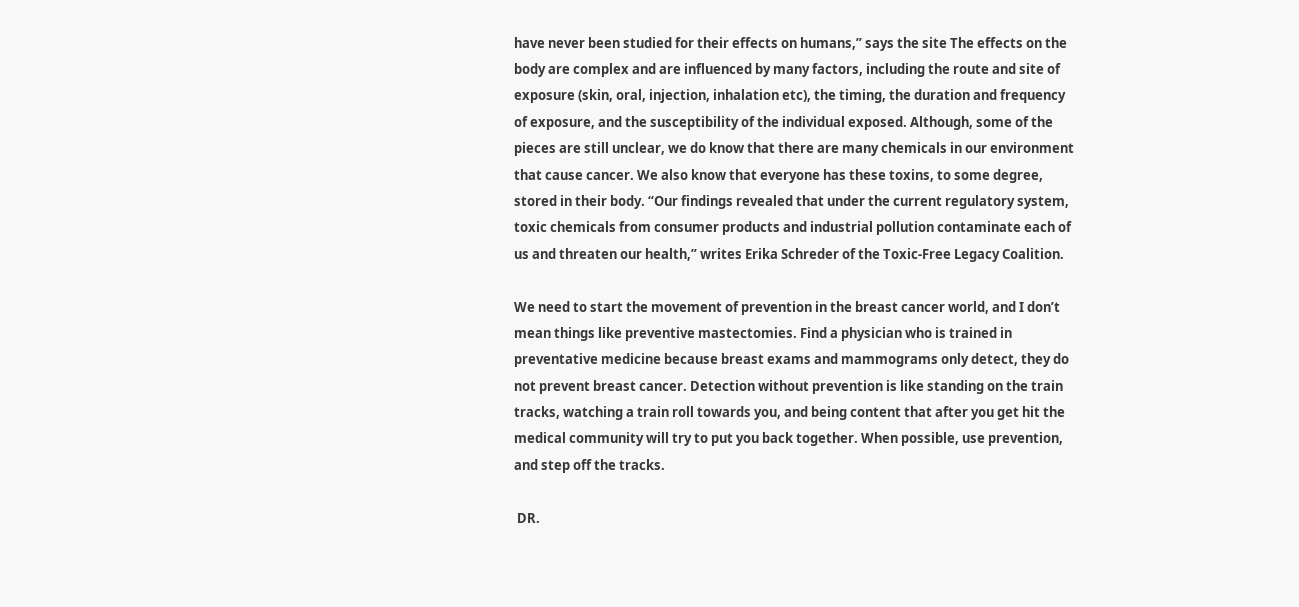have never been studied for their effects on humans,” says the site The effects on the body are complex and are influenced by many factors, including the route and site of exposure (skin, oral, injection, inhalation etc), the timing, the duration and frequency of exposure, and the susceptibility of the individual exposed. Although, some of the pieces are still unclear, we do know that there are many chemicals in our environment that cause cancer. We also know that everyone has these toxins, to some degree, stored in their body. “Our findings revealed that under the current regulatory system, toxic chemicals from consumer products and industrial pollution contaminate each of us and threaten our health,” writes Erika Schreder of the Toxic-Free Legacy Coalition.

We need to start the movement of prevention in the breast cancer world, and I don’t mean things like preventive mastectomies. Find a physician who is trained in preventative medicine because breast exams and mammograms only detect, they do not prevent breast cancer. Detection without prevention is like standing on the train tracks, watching a train roll towards you, and being content that after you get hit the medical community will try to put you back together. When possible, use prevention, and step off the tracks.

 DR.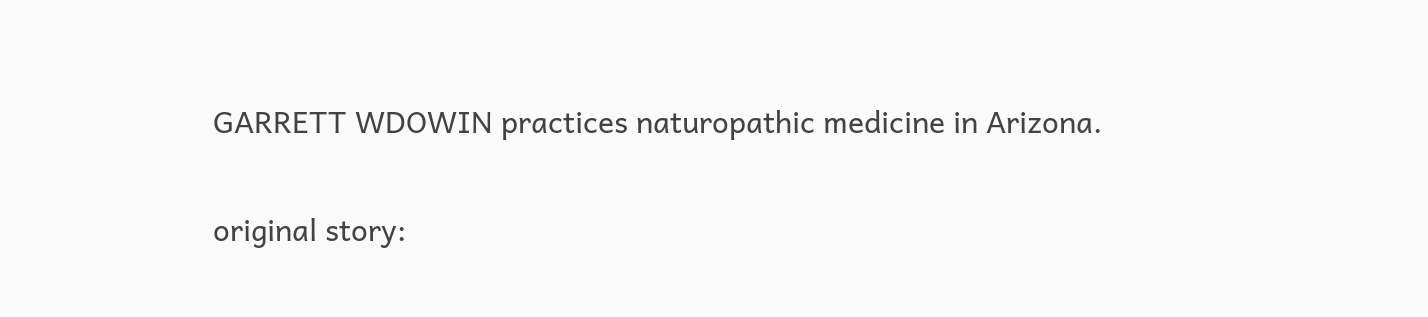GARRETT WDOWIN practices naturopathic medicine in Arizona.

original story: